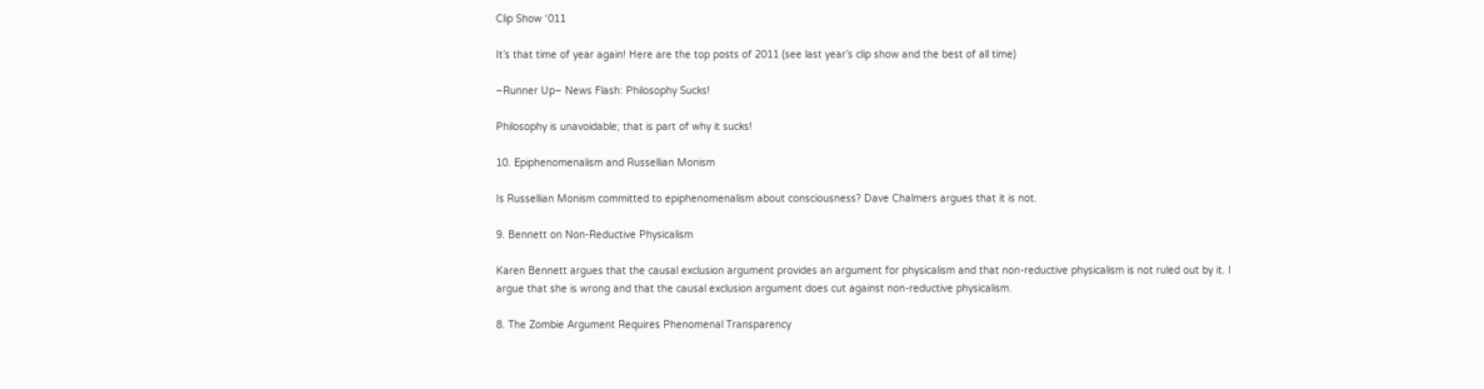Clip Show ‘011

It’s that time of year again! Here are the top posts of 2011 (see last year’s clip show and the best of all time)

–Runner Up– News Flash: Philosophy Sucks!

Philosophy is unavoidable; that is part of why it sucks!

10. Epiphenomenalism and Russellian Monism

Is Russellian Monism committed to epiphenomenalism about consciousness? Dave Chalmers argues that it is not.

9. Bennett on Non-Reductive Physicalism

Karen Bennett argues that the causal exclusion argument provides an argument for physicalism and that non-reductive physicalism is not ruled out by it. I argue that she is wrong and that the causal exclusion argument does cut against non-reductive physicalism.

8. The Zombie Argument Requires Phenomenal Transparency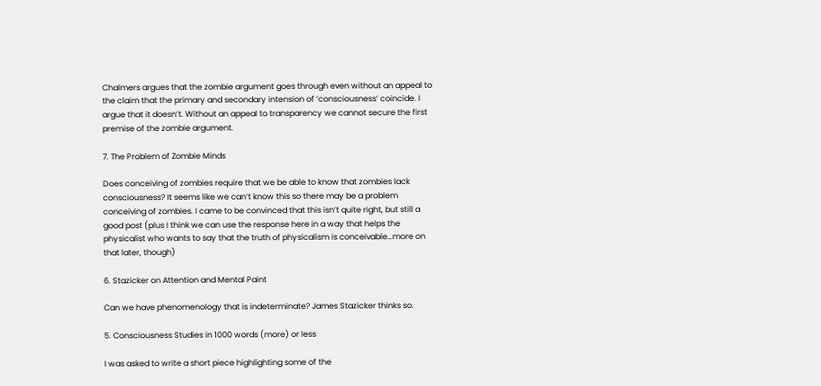Chalmers argues that the zombie argument goes through even without an appeal to the claim that the primary and secondary intension of ‘consciousness’ coincide. I argue that it doesn’t. Without an appeal to transparency we cannot secure the first premise of the zombie argument.

7. The Problem of Zombie Minds

Does conceiving of zombies require that we be able to know that zombies lack consciousness? It seems like we can’t know this so there may be a problem conceiving of zombies. I came to be convinced that this isn’t quite right, but still a good post (plus I think we can use the response here in a way that helps the physicalist who wants to say that the truth of physicalism is conceivable…more on that later, though)

6. Stazicker on Attention and Mental Paint

Can we have phenomenology that is indeterminate? James Stazicker thinks so.

5. Consciousness Studies in 1000 words (more) or less

I was asked to write a short piece highlighting some of the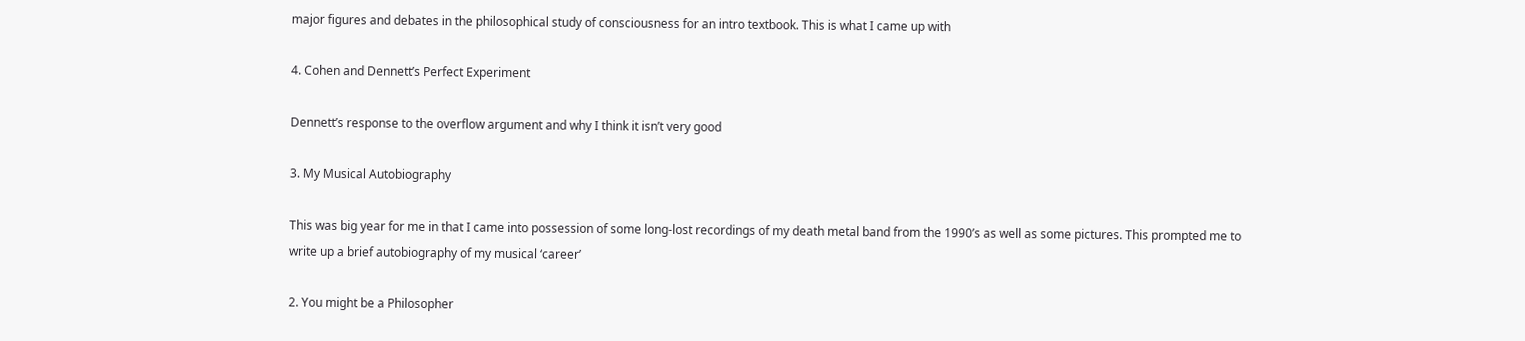major figures and debates in the philosophical study of consciousness for an intro textbook. This is what I came up with

4. Cohen and Dennett’s Perfect Experiment

Dennett’s response to the overflow argument and why I think it isn’t very good

3. My Musical Autobiography

This was big year for me in that I came into possession of some long-lost recordings of my death metal band from the 1990’s as well as some pictures. This prompted me to write up a brief autobiography of my musical ‘career’

2. You might be a Philosopher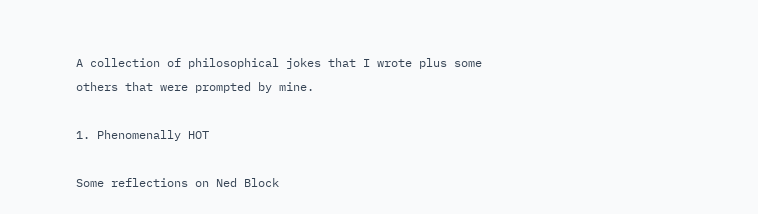A collection of philosophical jokes that I wrote plus some others that were prompted by mine.

1. Phenomenally HOT

Some reflections on Ned Block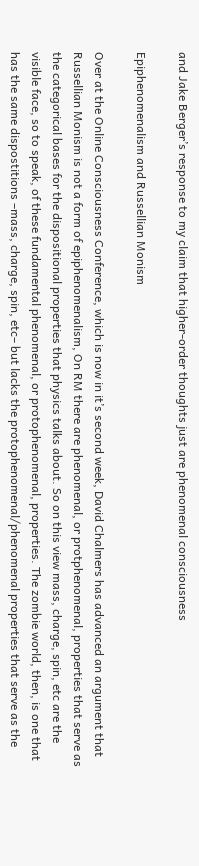and Jake Berger’s response to my claim that higher-order thoughts just are phenomenal consciousness

Epiphenomenalism and Russellian Monism

Over at the Online Consciousness Conference, which is now in it’s second week, David Chalmers has advanced an argument that Russellian Monism is not a form of epiphenomenalism, On RM there are phenomenal, or protphenomenal, properties that serve as the categorical bases for the dispositional properties that physics talks about. So on this view mass, charge, spin, etc are the visible face, so to speak, of these fundamental phenomenal, or protophenomenal, properties. The zombie world, then, is one that has the same dispostitions –mass, charge, spin, etc– but lacks the protophenomenal/phenomenal properties that serve as the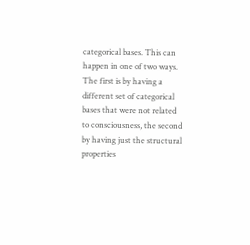categorical bases. This can happen in one of two ways. The first is by having a different set of categorical bases that were not related to consciousness, the second by having just the structural properties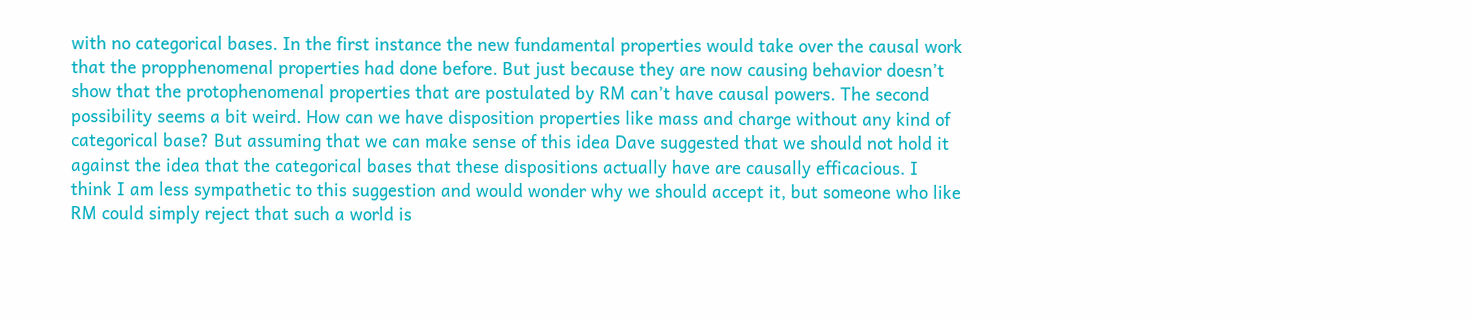with no categorical bases. In the first instance the new fundamental properties would take over the causal work that the propphenomenal properties had done before. But just because they are now causing behavior doesn’t show that the protophenomenal properties that are postulated by RM can’t have causal powers. The second possibility seems a bit weird. How can we have disposition properties like mass and charge without any kind of categorical base? But assuming that we can make sense of this idea Dave suggested that we should not hold it against the idea that the categorical bases that these dispositions actually have are causally efficacious. I think I am less sympathetic to this suggestion and would wonder why we should accept it, but someone who like RM could simply reject that such a world is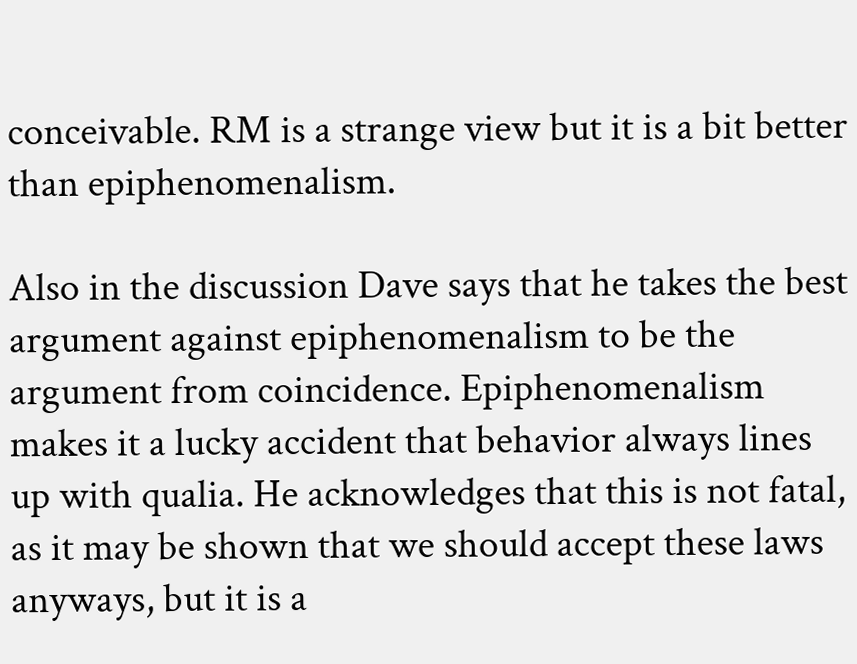conceivable. RM is a strange view but it is a bit better than epiphenomenalism.

Also in the discussion Dave says that he takes the best argument against epiphenomenalism to be the argument from coincidence. Epiphenomenalism makes it a lucky accident that behavior always lines up with qualia. He acknowledges that this is not fatal, as it may be shown that we should accept these laws anyways, but it is a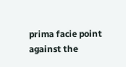prima facie point against the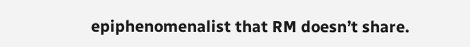epiphenomenalist that RM doesn’t share.